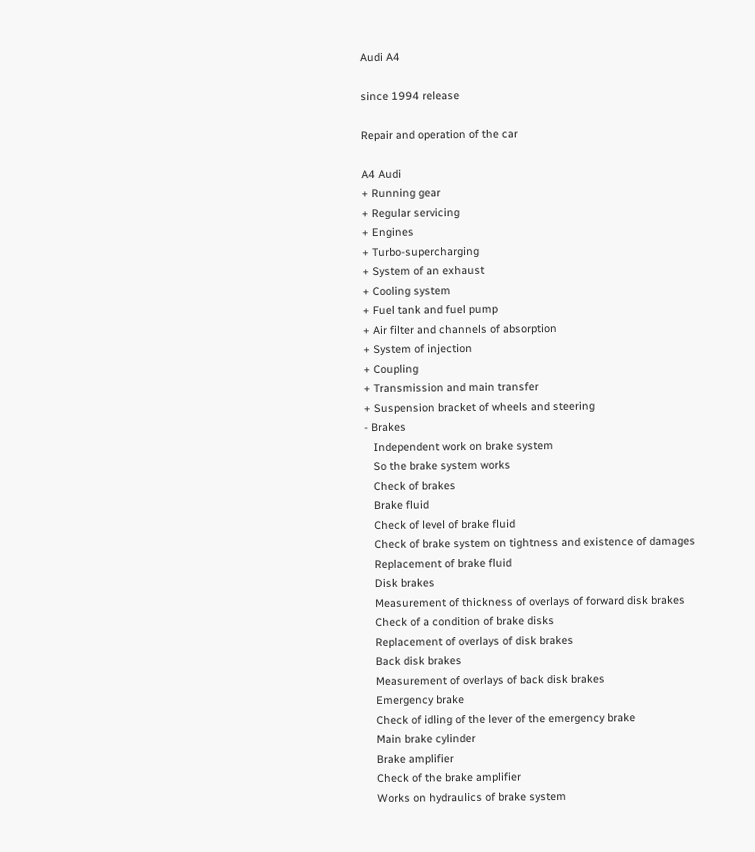Audi A4

since 1994 release

Repair and operation of the car

A4 Audi
+ Running gear
+ Regular servicing
+ Engines
+ Turbo-supercharging
+ System of an exhaust
+ Cooling system
+ Fuel tank and fuel pump
+ Air filter and channels of absorption
+ System of injection
+ Coupling
+ Transmission and main transfer
+ Suspension bracket of wheels and steering
- Brakes
   Independent work on brake system
   So the brake system works
   Check of brakes
   Brake fluid
   Check of level of brake fluid
   Check of brake system on tightness and existence of damages
   Replacement of brake fluid
   Disk brakes
   Measurement of thickness of overlays of forward disk brakes
   Check of a condition of brake disks
   Replacement of overlays of disk brakes
   Back disk brakes
   Measurement of overlays of back disk brakes
   Emergency brake
   Check of idling of the lever of the emergency brake
   Main brake cylinder
   Brake amplifier
   Check of the brake amplifier
   Works on hydraulics of brake system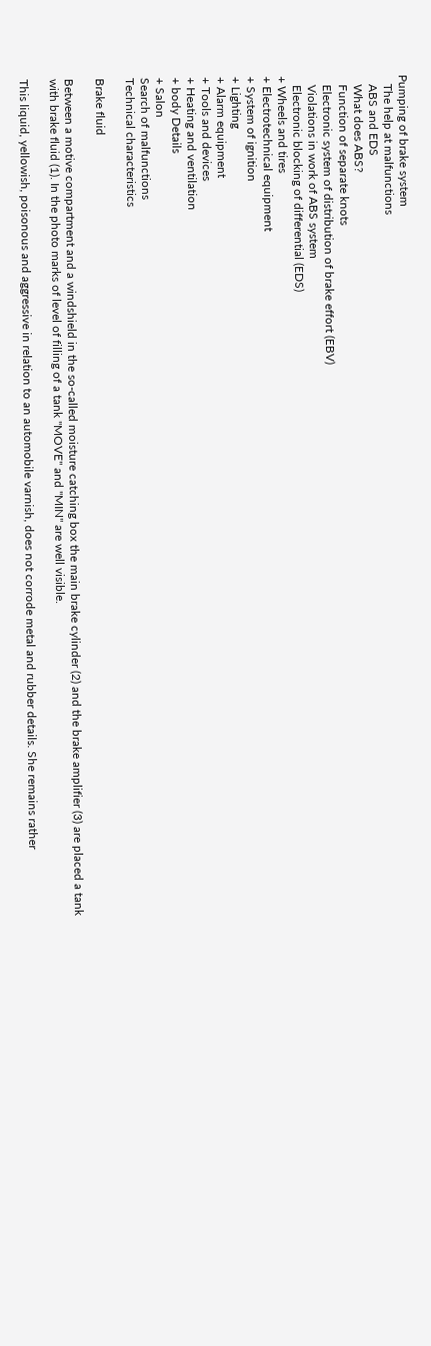Pumping of brake system
   The help at malfunctions
   ABS and EDS
   What does ABS?
   Function of separate knots
   Electronic system of distribution of brake effort (EBV)
   Violations in work of ABS system
   Electronic blocking of differential (EDS)
+ Wheels and tires
+ Electrotechnical equipment
+ System of ignition
+ Lighting
+ Alarm equipment
+ Tools and devices
+ Heating and ventilation
+ body Details
+ Salon
Search of malfunctions
Technical characteristics

Brake fluid

Between a motive compartment and a windshield in the so-called moisture catching box the main brake cylinder (2) and the brake amplifier (3) are placed a tank with brake fluid (1). In the photo marks of level of filling of a tank "MOVE" and "MIN" are well visible.

This liquid, yellowish, poisonous and aggressive in relation to an automobile varnish, does not corrode metal and rubber details. She remains rather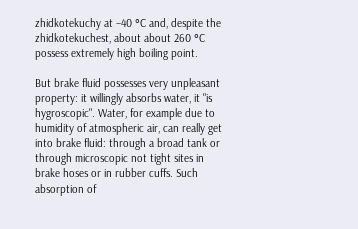zhidkotekuchy at –40 °C and, despite the zhidkotekuchest, about about 260 °C possess extremely high boiling point.

But brake fluid possesses very unpleasant property: it willingly absorbs water, it "is hygroscopic". Water, for example due to humidity of atmospheric air, can really get into brake fluid: through a broad tank or through microscopic not tight sites in brake hoses or in rubber cuffs. Such absorption of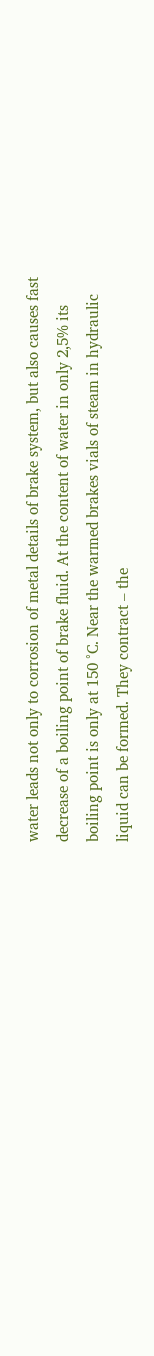water leads not only to corrosion of metal details of brake system, but also causes fast decrease of a boiling point of brake fluid. At the content of water in only 2,5% its boiling point is only at 150 °C. Near the warmed brakes vials of steam in hydraulic liquid can be formed. They contract – the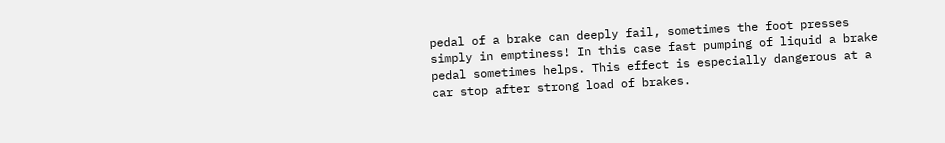pedal of a brake can deeply fail, sometimes the foot presses simply in emptiness! In this case fast pumping of liquid a brake pedal sometimes helps. This effect is especially dangerous at a car stop after strong load of brakes.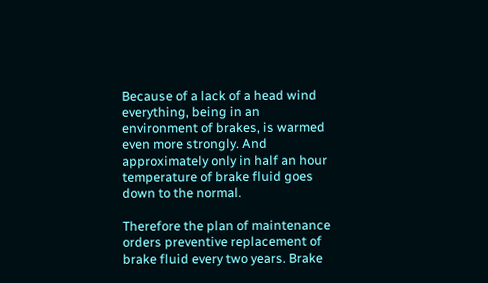Because of a lack of a head wind everything, being in an environment of brakes, is warmed even more strongly. And approximately only in half an hour temperature of brake fluid goes down to the normal.

Therefore the plan of maintenance orders preventive replacement of brake fluid every two years. Brake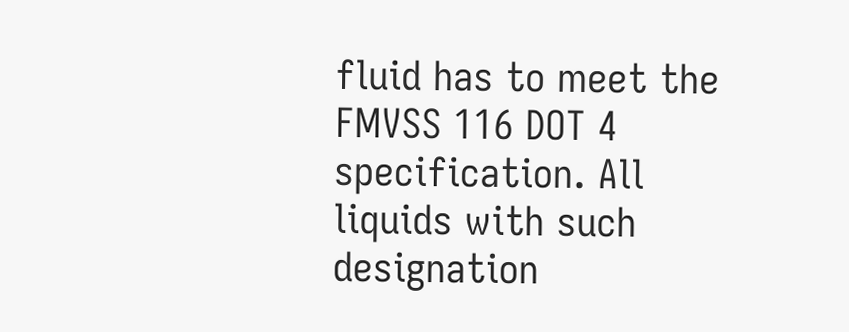fluid has to meet the FMVSS 116 DOT 4 specification. All liquids with such designation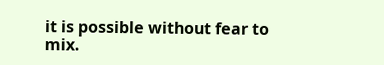it is possible without fear to mix.